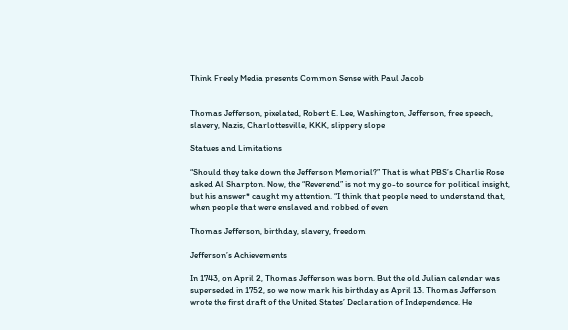Think Freely Media presents Common Sense with Paul Jacob


Thomas Jefferson, pixelated, Robert E. Lee, Washington, Jefferson, free speech, slavery, Nazis, Charlottesville, KKK, slippery slope

Statues and Limitations

“Should they take down the Jefferson Memorial?” That is what PBS’s Charlie Rose asked Al Sharpton. Now, the “Reverend” is not my go-to source for political insight, but his answer* caught my attention. “I think that people need to understand that, when people that were enslaved and robbed of even

Thomas Jefferson, birthday, slavery, freedom

Jefferson’s Achievements

In 1743, on April 2, Thomas Jefferson was born. But the old Julian calendar was superseded in 1752, so we now mark his birthday as April 13. Thomas Jefferson wrote the first draft of the United States’ Declaration of Independence. He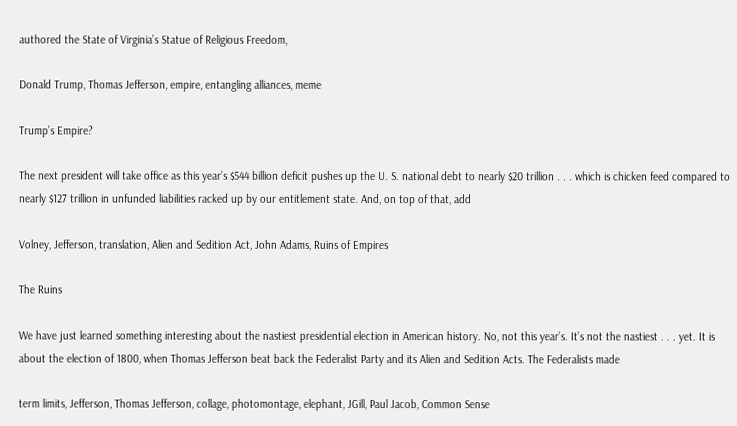authored the State of Virginia’s Statue of Religious Freedom,

Donald Trump, Thomas Jefferson, empire, entangling alliances, meme

Trump’s Empire?

The next president will take office as this year’s $544 billion deficit pushes up the U. S. national debt to nearly $20 trillion . . . which is chicken feed compared to nearly $127 trillion in unfunded liabilities racked up by our entitlement state. And, on top of that, add

Volney, Jefferson, translation, Alien and Sedition Act, John Adams, Ruins of Empires

The Ruins

We have just learned something interesting about the nastiest presidential election in American history. No, not this year’s. It’s not the nastiest . . . yet. It is about the election of 1800, when Thomas Jefferson beat back the Federalist Party and its Alien and Sedition Acts. The Federalists made

term limits, Jefferson, Thomas Jefferson, collage, photomontage, elephant, JGill, Paul Jacob, Common Sense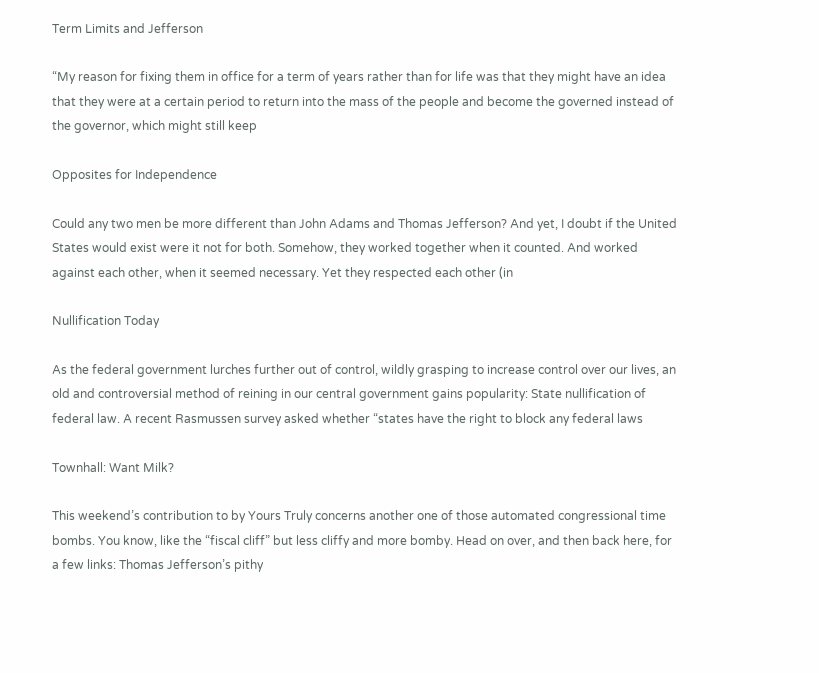Term Limits and Jefferson

“My reason for fixing them in office for a term of years rather than for life was that they might have an idea that they were at a certain period to return into the mass of the people and become the governed instead of the governor, which might still keep

Opposites for Independence

Could any two men be more different than John Adams and Thomas Jefferson? And yet, I doubt if the United States would exist were it not for both. Somehow, they worked together when it counted. And worked against each other, when it seemed necessary. Yet they respected each other (in

Nullification Today

As the federal government lurches further out of control, wildly grasping to increase control over our lives, an old and controversial method of reining in our central government gains popularity: State nullification of federal law. A recent Rasmussen survey asked whether “states have the right to block any federal laws

Townhall: Want Milk?

This weekend’s contribution to by Yours Truly concerns another one of those automated congressional time bombs. You know, like the “fiscal cliff” but less cliffy and more bomby. Head on over, and then back here, for a few links: Thomas Jefferson’s pithy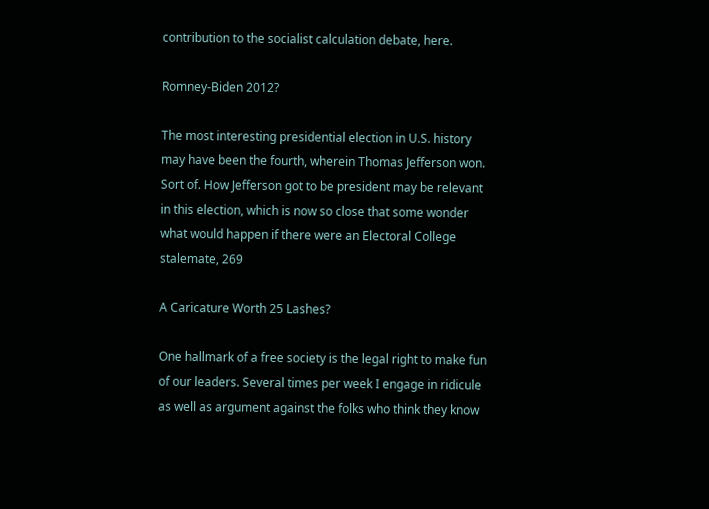contribution to the socialist calculation debate, here.

Romney-Biden 2012?

The most interesting presidential election in U.S. history may have been the fourth, wherein Thomas Jefferson won. Sort of. How Jefferson got to be president may be relevant in this election, which is now so close that some wonder what would happen if there were an Electoral College stalemate, 269

A Caricature Worth 25 Lashes?

One hallmark of a free society is the legal right to make fun of our leaders. Several times per week I engage in ridicule as well as argument against the folks who think they know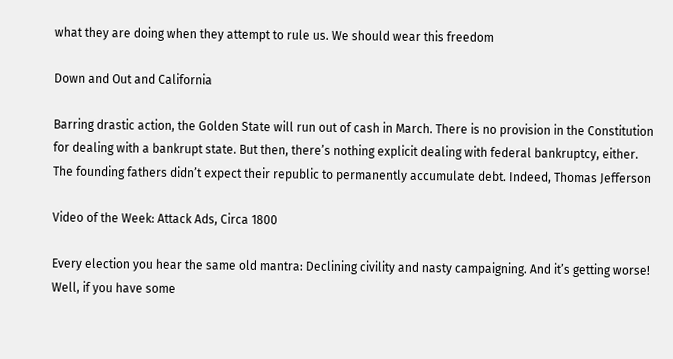what they are doing when they attempt to rule us. We should wear this freedom

Down and Out and California

Barring drastic action, the Golden State will run out of cash in March. There is no provision in the Constitution for dealing with a bankrupt state. But then, there’s nothing explicit dealing with federal bankruptcy, either. The founding fathers didn’t expect their republic to permanently accumulate debt. Indeed, Thomas Jefferson

Video of the Week: Attack Ads, Circa 1800

Every election you hear the same old mantra: Declining civility and nasty campaigning. And it’s getting worse! Well, if you have some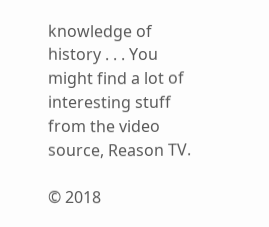knowledge of history . . . You might find a lot of interesting stuff from the video source, Reason TV.

© 2018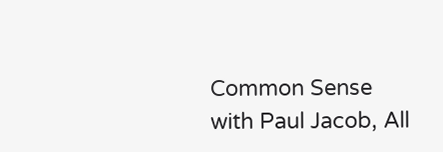Common Sense with Paul Jacob, All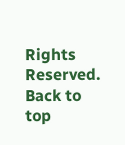Rights Reserved. Back to top